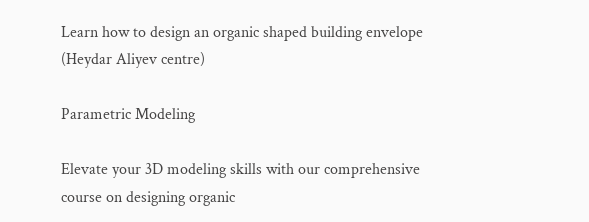Learn how to design an organic shaped building envelope (Heydar Aliyev centre)

Parametric Modeling

Elevate your 3D modeling skills with our comprehensive course on designing organic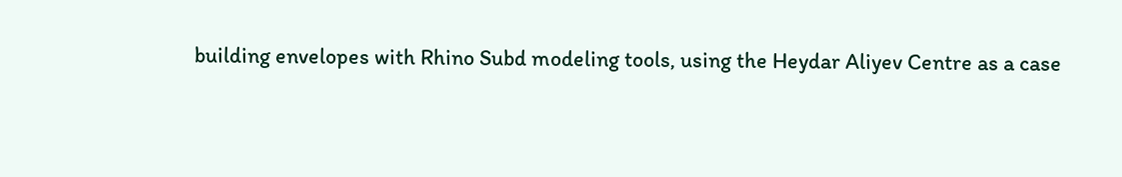building envelopes with Rhino Subd modeling tools, using the Heydar Aliyev Centre as a case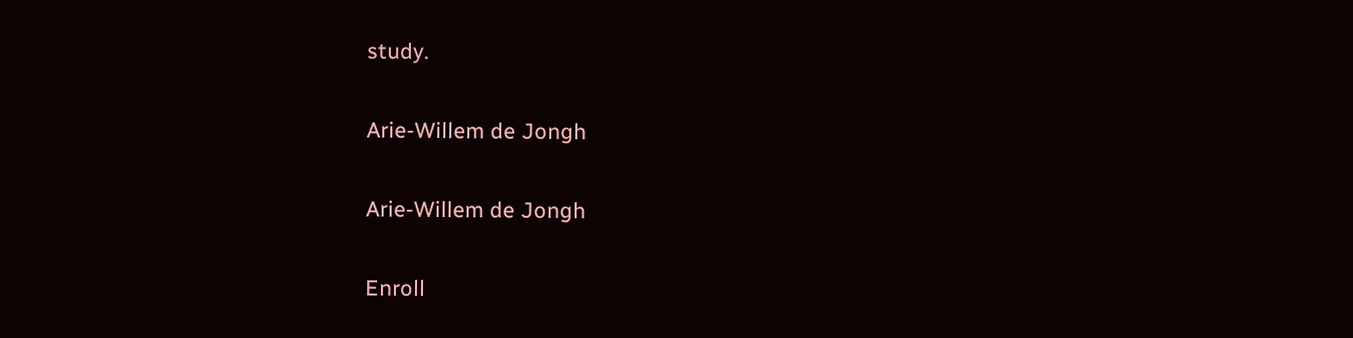study.

Arie-Willem de Jongh

Arie-Willem de Jongh

Enroll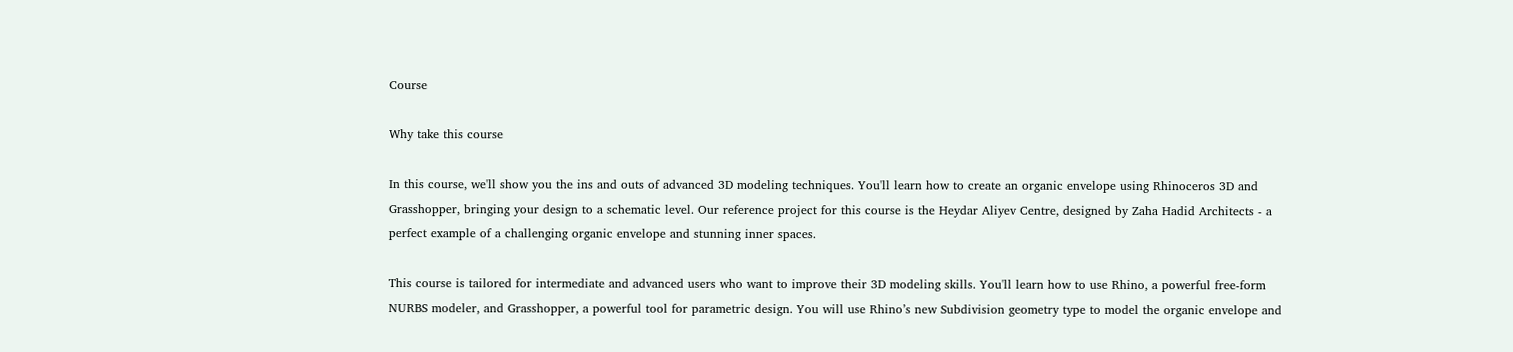Course

Why take this course

In this course, we'll show you the ins and outs of advanced 3D modeling techniques. You'll learn how to create an organic envelope using Rhinoceros 3D and Grasshopper, bringing your design to a schematic level. Our reference project for this course is the Heydar Aliyev Centre, designed by Zaha Hadid Architects - a perfect example of a challenging organic envelope and stunning inner spaces.

This course is tailored for intermediate and advanced users who want to improve their 3D modeling skills. You'll learn how to use Rhino, a powerful free-form NURBS modeler, and Grasshopper, a powerful tool for parametric design. You will use Rhino’s new Subdivision geometry type to model the organic envelope and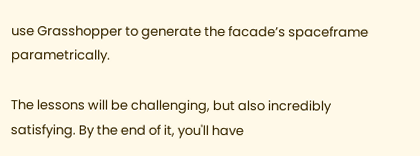use Grasshopper to generate the facade’s spaceframe parametrically.

The lessons will be challenging, but also incredibly satisfying. By the end of it, you'll have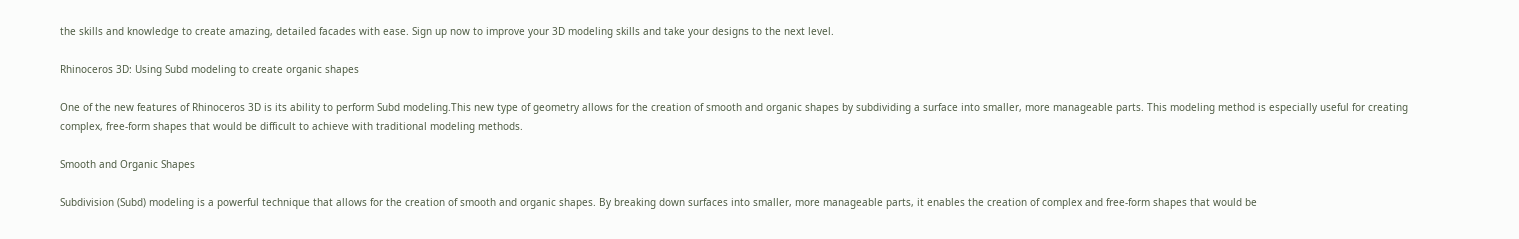the skills and knowledge to create amazing, detailed facades with ease. Sign up now to improve your 3D modeling skills and take your designs to the next level.

Rhinoceros 3D: Using Subd modeling to create organic shapes

One of the new features of Rhinoceros 3D is its ability to perform Subd modeling.This new type of geometry allows for the creation of smooth and organic shapes by subdividing a surface into smaller, more manageable parts. This modeling method is especially useful for creating complex, free-form shapes that would be difficult to achieve with traditional modeling methods.

Smooth and Organic Shapes

Subdivision (Subd) modeling is a powerful technique that allows for the creation of smooth and organic shapes. By breaking down surfaces into smaller, more manageable parts, it enables the creation of complex and free-form shapes that would be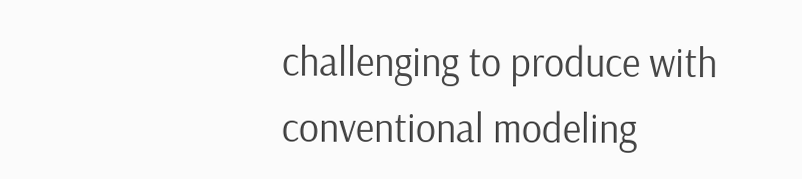challenging to produce with conventional modeling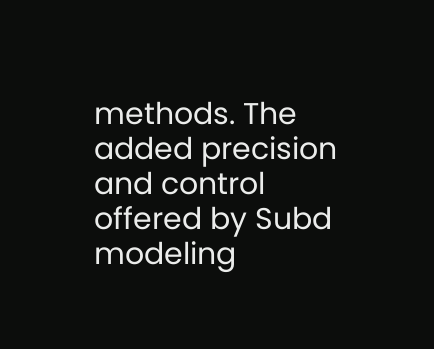methods. The added precision and control offered by Subd modeling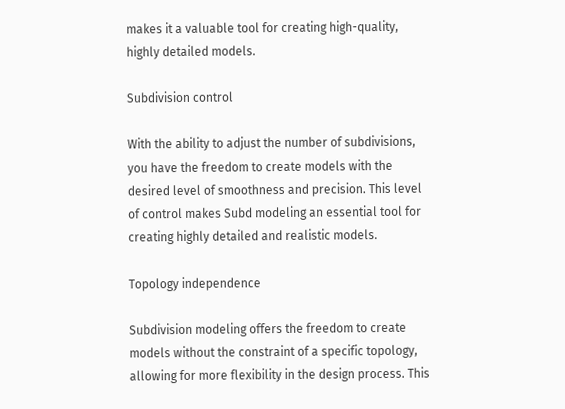makes it a valuable tool for creating high-quality, highly detailed models.

Subdivision control

With the ability to adjust the number of subdivisions, you have the freedom to create models with the desired level of smoothness and precision. This level of control makes Subd modeling an essential tool for creating highly detailed and realistic models.

Topology independence

Subdivision modeling offers the freedom to create models without the constraint of a specific topology, allowing for more flexibility in the design process. This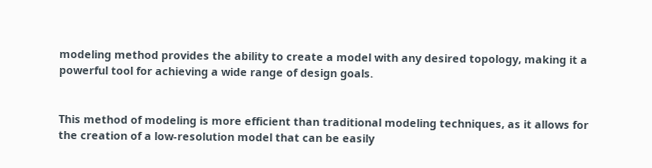modeling method provides the ability to create a model with any desired topology, making it a powerful tool for achieving a wide range of design goals.


This method of modeling is more efficient than traditional modeling techniques, as it allows for the creation of a low-resolution model that can be easily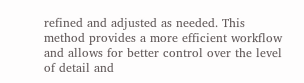refined and adjusted as needed. This method provides a more efficient workflow and allows for better control over the level of detail and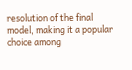resolution of the final model, making it a popular choice among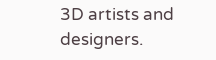3D artists and designers.